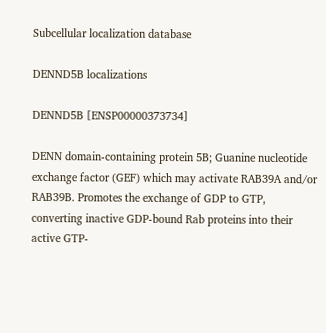Subcellular localization database

DENND5B localizations

DENND5B [ENSP00000373734]

DENN domain-containing protein 5B; Guanine nucleotide exchange factor (GEF) which may activate RAB39A and/or RAB39B. Promotes the exchange of GDP to GTP, converting inactive GDP-bound Rab proteins into their active GTP-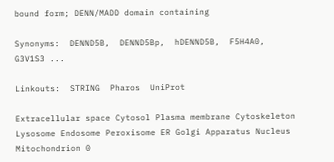bound form; DENN/MADD domain containing

Synonyms:  DENND5B,  DENND5Bp,  hDENND5B,  F5H4A0,  G3V1S3 ...

Linkouts:  STRING  Pharos  UniProt

Extracellular space Cytosol Plasma membrane Cytoskeleton Lysosome Endosome Peroxisome ER Golgi Apparatus Nucleus Mitochondrion 0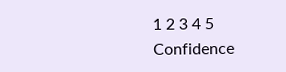1 2 3 4 5 Confidence